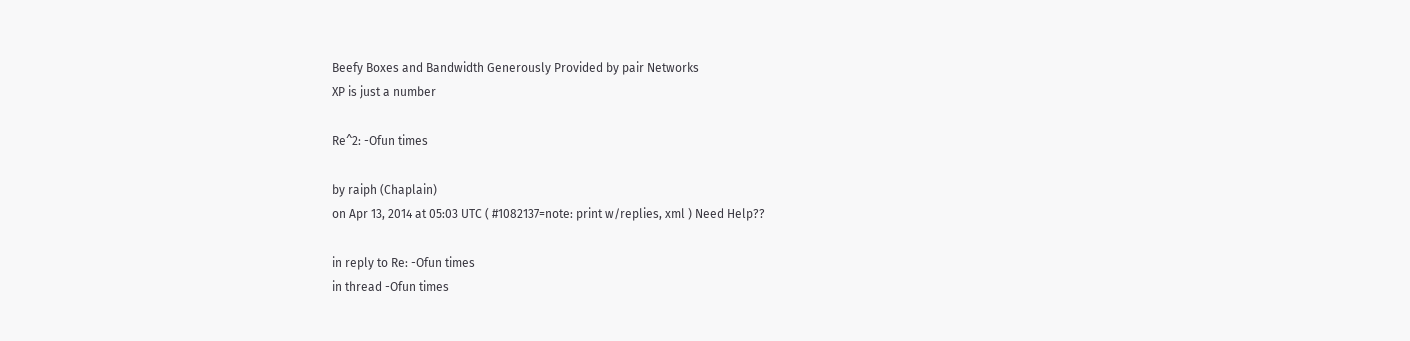Beefy Boxes and Bandwidth Generously Provided by pair Networks
XP is just a number

Re^2: -Ofun times

by raiph (Chaplain)
on Apr 13, 2014 at 05:03 UTC ( #1082137=note: print w/replies, xml ) Need Help??

in reply to Re: -Ofun times
in thread -Ofun times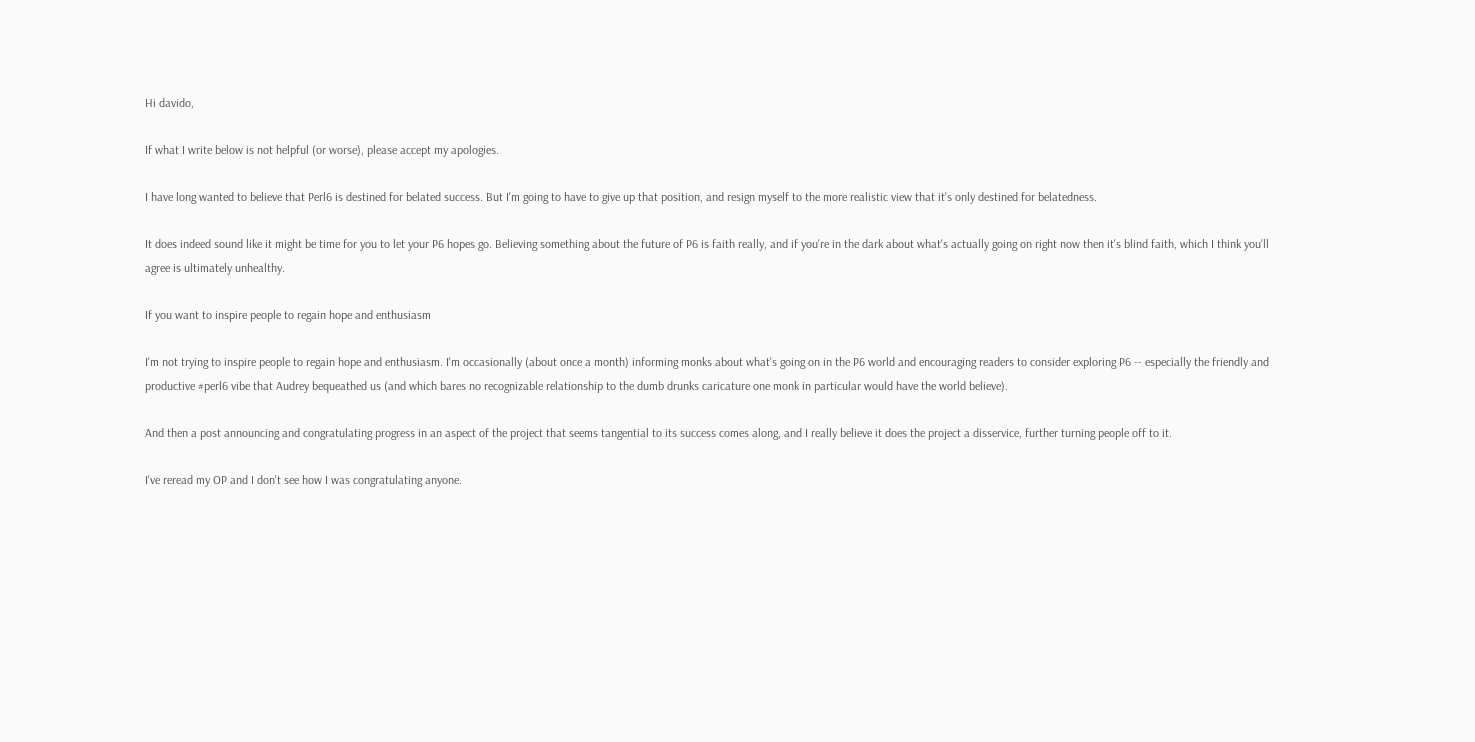Hi davido,

If what I write below is not helpful (or worse), please accept my apologies.

I have long wanted to believe that Perl6 is destined for belated success. But I'm going to have to give up that position, and resign myself to the more realistic view that it's only destined for belatedness.

It does indeed sound like it might be time for you to let your P6 hopes go. Believing something about the future of P6 is faith really, and if you're in the dark about what's actually going on right now then it's blind faith, which I think you'll agree is ultimately unhealthy.

If you want to inspire people to regain hope and enthusiasm

I'm not trying to inspire people to regain hope and enthusiasm. I'm occasionally (about once a month) informing monks about what's going on in the P6 world and encouraging readers to consider exploring P6 -- especially the friendly and productive #perl6 vibe that Audrey bequeathed us (and which bares no recognizable relationship to the dumb drunks caricature one monk in particular would have the world believe).

And then a post announcing and congratulating progress in an aspect of the project that seems tangential to its success comes along, and I really believe it does the project a disservice, further turning people off to it.

I've reread my OP and I don't see how I was congratulating anyone.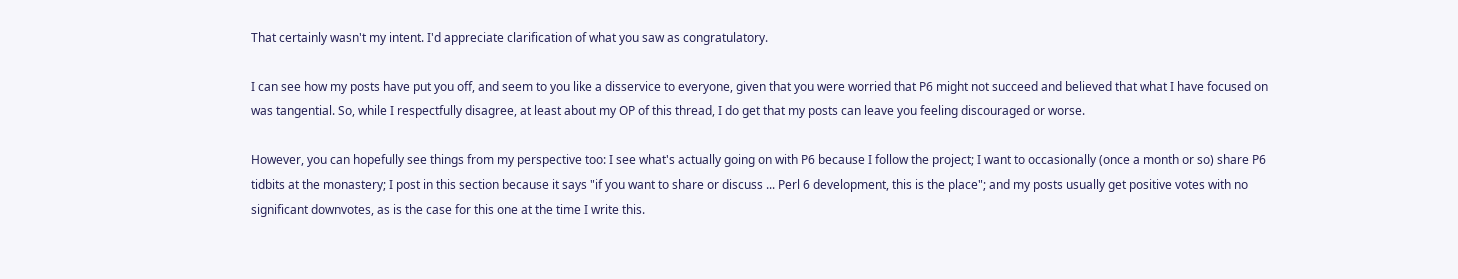That certainly wasn't my intent. I'd appreciate clarification of what you saw as congratulatory.

I can see how my posts have put you off, and seem to you like a disservice to everyone, given that you were worried that P6 might not succeed and believed that what I have focused on was tangential. So, while I respectfully disagree, at least about my OP of this thread, I do get that my posts can leave you feeling discouraged or worse.

However, you can hopefully see things from my perspective too: I see what's actually going on with P6 because I follow the project; I want to occasionally (once a month or so) share P6 tidbits at the monastery; I post in this section because it says "if you want to share or discuss ... Perl 6 development, this is the place"; and my posts usually get positive votes with no significant downvotes, as is the case for this one at the time I write this.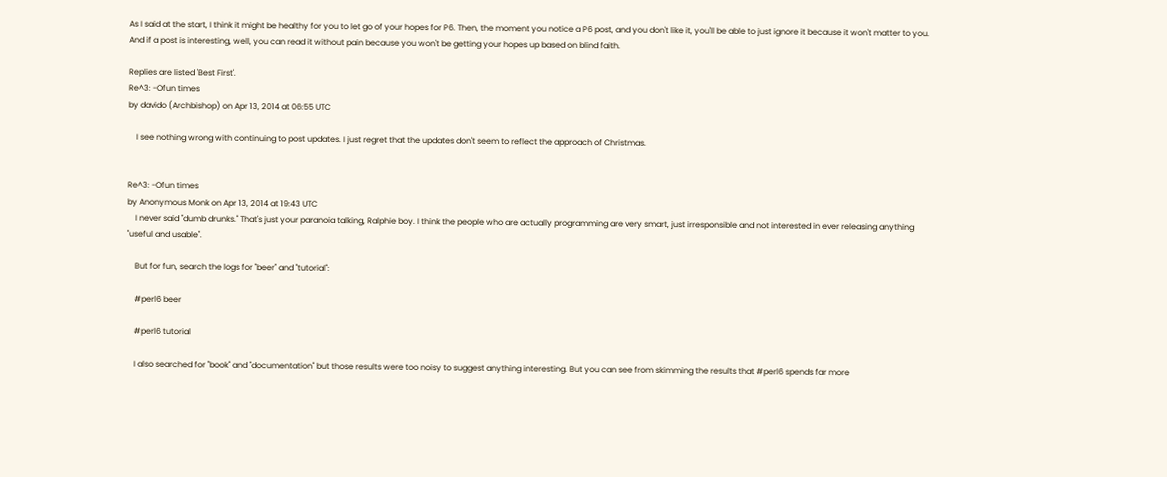As I said at the start, I think it might be healthy for you to let go of your hopes for P6. Then, the moment you notice a P6 post, and you don't like it, you'll be able to just ignore it because it won't matter to you. And if a post is interesting, well, you can read it without pain because you won't be getting your hopes up based on blind faith.

Replies are listed 'Best First'.
Re^3: -Ofun times
by davido (Archbishop) on Apr 13, 2014 at 06:55 UTC

    I see nothing wrong with continuing to post updates. I just regret that the updates don't seem to reflect the approach of Christmas.


Re^3: -Ofun times
by Anonymous Monk on Apr 13, 2014 at 19:43 UTC
    I never said "dumb drunks." That's just your paranoia talking, Ralphie boy. I think the people who are actually programming are very smart, just irresponsible and not interested in ever releasing anything "useful and usable".

    But for fun, search the logs for "beer" and "tutorial":

    #perl6 beer

    #perl6 tutorial

    I also searched for "book" and "documentation" but those results were too noisy to suggest anything interesting. But you can see from skimming the results that #perl6 spends far more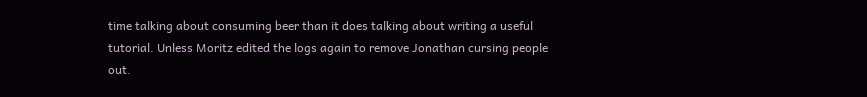time talking about consuming beer than it does talking about writing a useful tutorial. Unless Moritz edited the logs again to remove Jonathan cursing people out.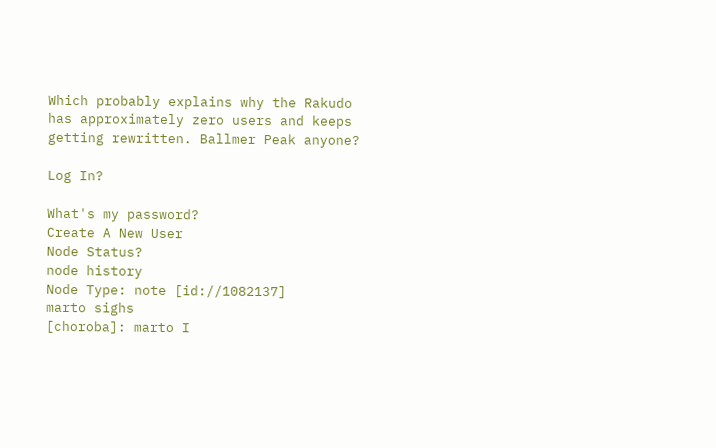Which probably explains why the Rakudo has approximately zero users and keeps getting rewritten. Ballmer Peak anyone?

Log In?

What's my password?
Create A New User
Node Status?
node history
Node Type: note [id://1082137]
marto sighs
[choroba]: marto I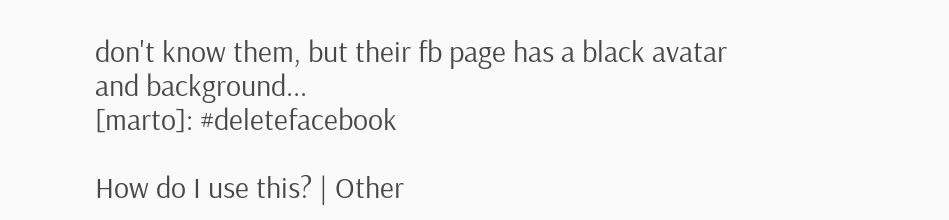don't know them, but their fb page has a black avatar and background...
[marto]: #deletefacebook

How do I use this? | Other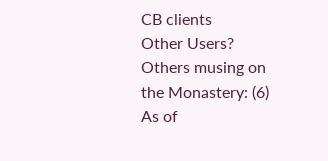CB clients
Other Users?
Others musing on the Monastery: (6)
As of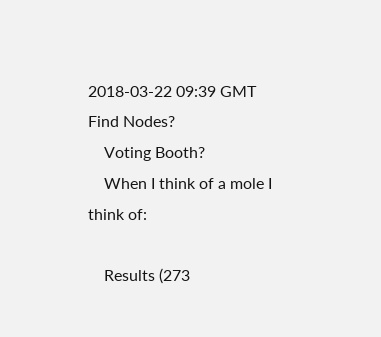2018-03-22 09:39 GMT
Find Nodes?
    Voting Booth?
    When I think of a mole I think of:

    Results (273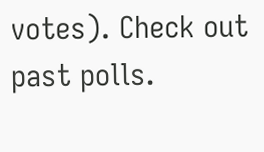votes). Check out past polls.